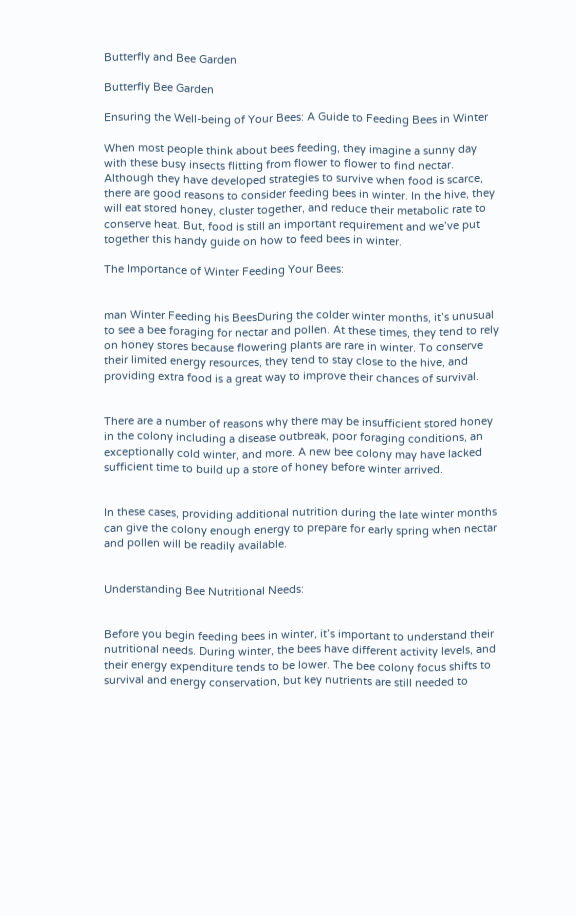Butterfly and Bee Garden

Butterfly Bee Garden

Ensuring the Well-being of Your Bees: A Guide to Feeding Bees in Winter

When most people think about bees feeding, they imagine a sunny day with these busy insects flitting from flower to flower to find nectar. Although they have developed strategies to survive when food is scarce, there are good reasons to consider feeding bees in winter. In the hive, they will eat stored honey, cluster together, and reduce their metabolic rate to conserve heat. But, food is still an important requirement and we’ve put together this handy guide on how to feed bees in winter.

The Importance of Winter Feeding Your Bees:


man Winter Feeding his BeesDuring the colder winter months, it’s unusual to see a bee foraging for nectar and pollen. At these times, they tend to rely on honey stores because flowering plants are rare in winter. To conserve their limited energy resources, they tend to stay close to the hive, and providing extra food is a great way to improve their chances of survival.


There are a number of reasons why there may be insufficient stored honey in the colony including a disease outbreak, poor foraging conditions, an exceptionally cold winter, and more. A new bee colony may have lacked sufficient time to build up a store of honey before winter arrived.


In these cases, providing additional nutrition during the late winter months can give the colony enough energy to prepare for early spring when nectar and pollen will be readily available.


Understanding Bee Nutritional Needs:


Before you begin feeding bees in winter, it’s important to understand their nutritional needs. During winter, the bees have different activity levels, and their energy expenditure tends to be lower. The bee colony focus shifts to survival and energy conservation, but key nutrients are still needed to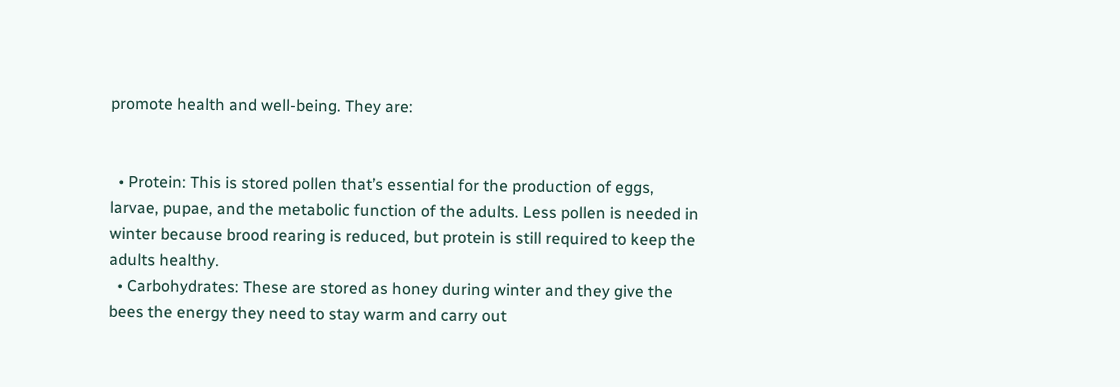promote health and well-being. They are:


  • Protein: This is stored pollen that’s essential for the production of eggs, larvae, pupae, and the metabolic function of the adults. Less pollen is needed in winter because brood rearing is reduced, but protein is still required to keep the adults healthy.
  • Carbohydrates: These are stored as honey during winter and they give the bees the energy they need to stay warm and carry out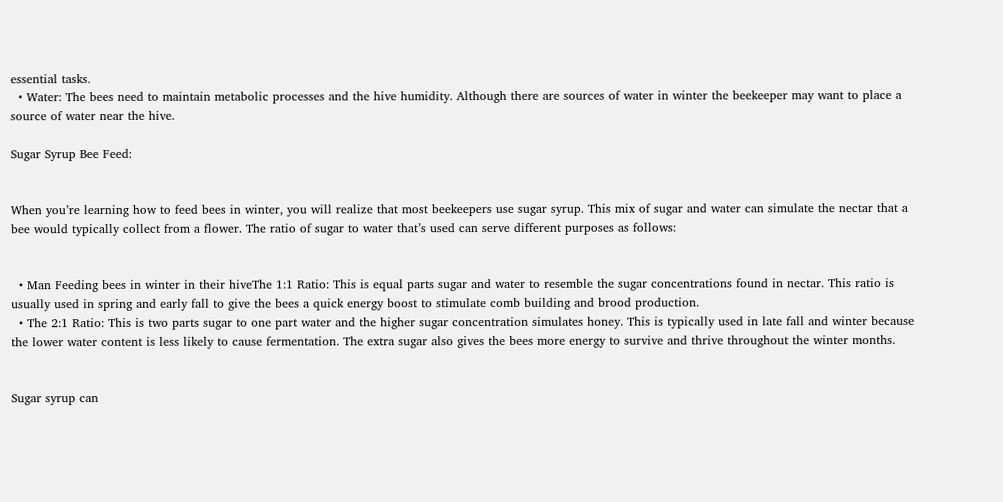essential tasks.
  • Water: The bees need to maintain metabolic processes and the hive humidity. Although there are sources of water in winter the beekeeper may want to place a source of water near the hive.

Sugar Syrup Bee Feed:


When you’re learning how to feed bees in winter, you will realize that most beekeepers use sugar syrup. This mix of sugar and water can simulate the nectar that a bee would typically collect from a flower. The ratio of sugar to water that’s used can serve different purposes as follows:


  • Man Feeding bees in winter in their hiveThe 1:1 Ratio: This is equal parts sugar and water to resemble the sugar concentrations found in nectar. This ratio is usually used in spring and early fall to give the bees a quick energy boost to stimulate comb building and brood production.
  • The 2:1 Ratio: This is two parts sugar to one part water and the higher sugar concentration simulates honey. This is typically used in late fall and winter because the lower water content is less likely to cause fermentation. The extra sugar also gives the bees more energy to survive and thrive throughout the winter months.


Sugar syrup can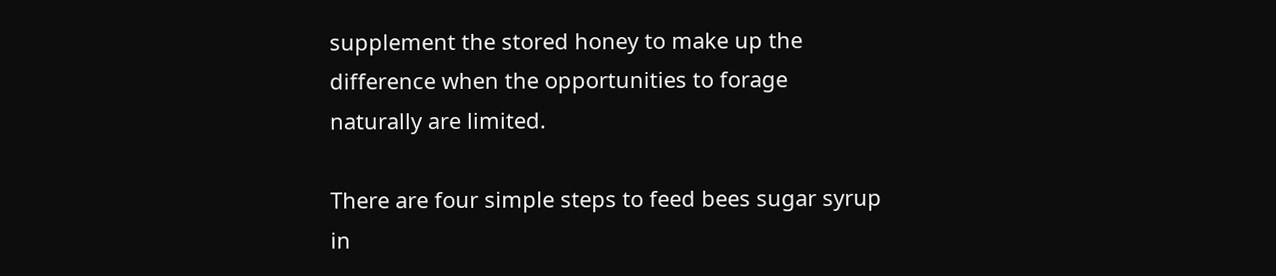supplement the stored honey to make up the difference when the opportunities to forage naturally are limited.

There are four simple steps to feed bees sugar syrup in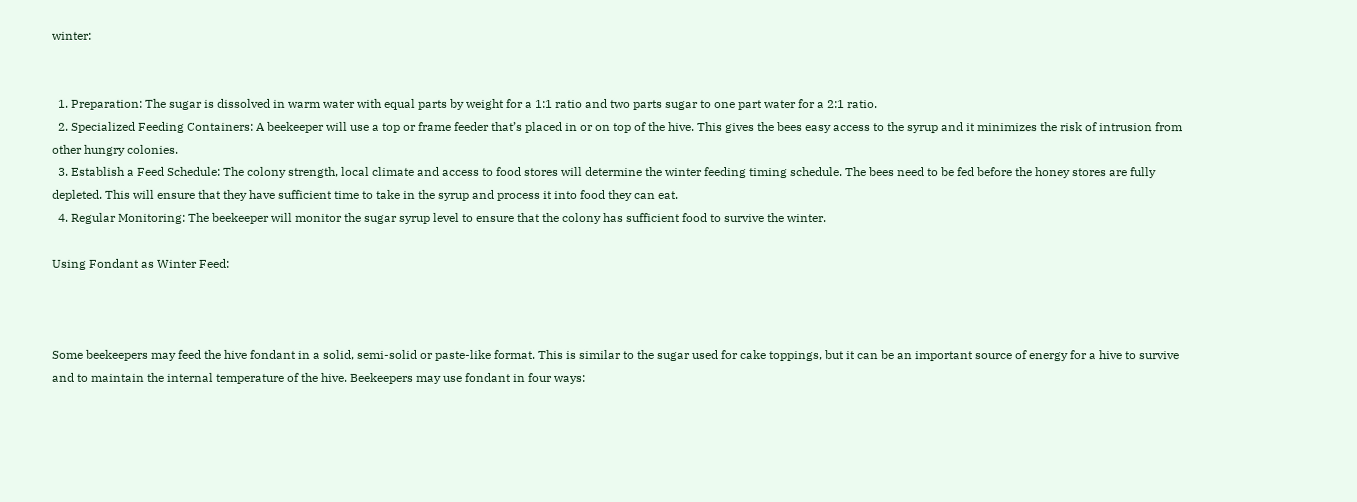winter:


  1. Preparation: The sugar is dissolved in warm water with equal parts by weight for a 1:1 ratio and two parts sugar to one part water for a 2:1 ratio.
  2. Specialized Feeding Containers: A beekeeper will use a top or frame feeder that’s placed in or on top of the hive. This gives the bees easy access to the syrup and it minimizes the risk of intrusion from other hungry colonies.
  3. Establish a Feed Schedule: The colony strength, local climate and access to food stores will determine the winter feeding timing schedule. The bees need to be fed before the honey stores are fully depleted. This will ensure that they have sufficient time to take in the syrup and process it into food they can eat.
  4. Regular Monitoring: The beekeeper will monitor the sugar syrup level to ensure that the colony has sufficient food to survive the winter.

Using Fondant as Winter Feed:



Some beekeepers may feed the hive fondant in a solid, semi-solid or paste-like format. This is similar to the sugar used for cake toppings, but it can be an important source of energy for a hive to survive and to maintain the internal temperature of the hive. Beekeepers may use fondant in four ways: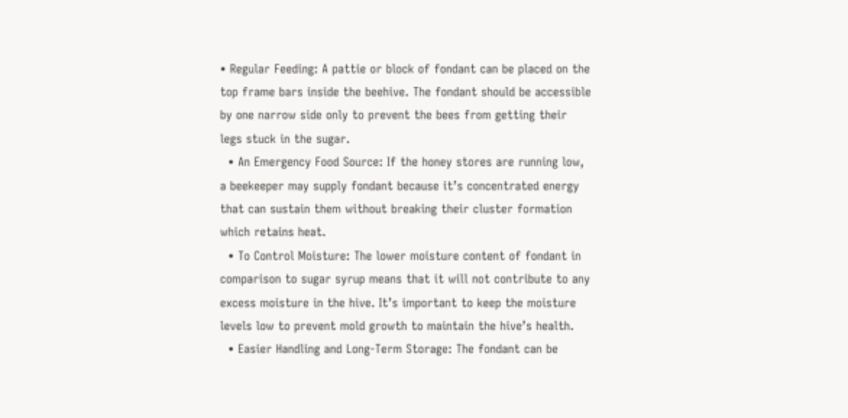• Regular Feeding: A pattie or block of fondant can be placed on the top frame bars inside the beehive. The fondant should be accessible by one narrow side only to prevent the bees from getting their legs stuck in the sugar.
  • An Emergency Food Source: If the honey stores are running low, a beekeeper may supply fondant because it’s concentrated energy that can sustain them without breaking their cluster formation which retains heat.
  • To Control Moisture: The lower moisture content of fondant in comparison to sugar syrup means that it will not contribute to any excess moisture in the hive. It’s important to keep the moisture levels low to prevent mold growth to maintain the hive’s health.
  • Easier Handling and Long-Term Storage: The fondant can be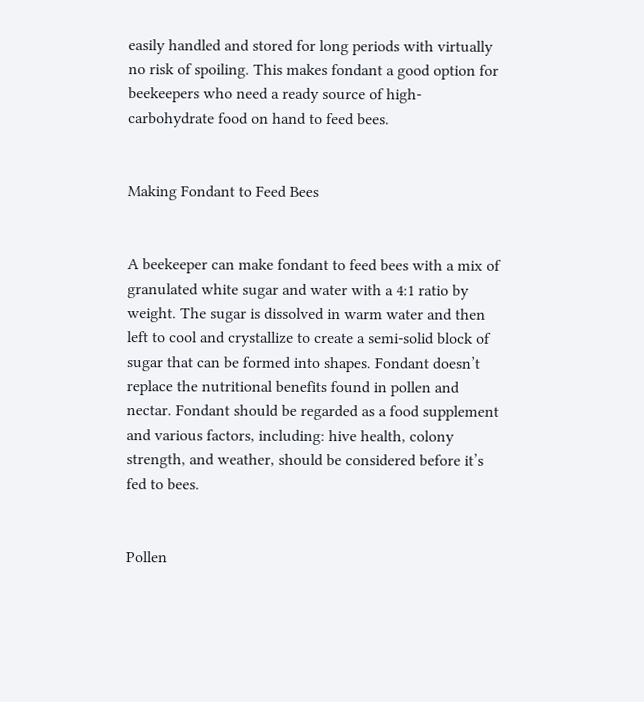easily handled and stored for long periods with virtually no risk of spoiling. This makes fondant a good option for beekeepers who need a ready source of high-carbohydrate food on hand to feed bees.


Making Fondant to Feed Bees


A beekeeper can make fondant to feed bees with a mix of granulated white sugar and water with a 4:1 ratio by weight. The sugar is dissolved in warm water and then left to cool and crystallize to create a semi-solid block of sugar that can be formed into shapes. Fondant doesn’t replace the nutritional benefits found in pollen and nectar. Fondant should be regarded as a food supplement and various factors, including: hive health, colony strength, and weather, should be considered before it’s fed to bees.


Pollen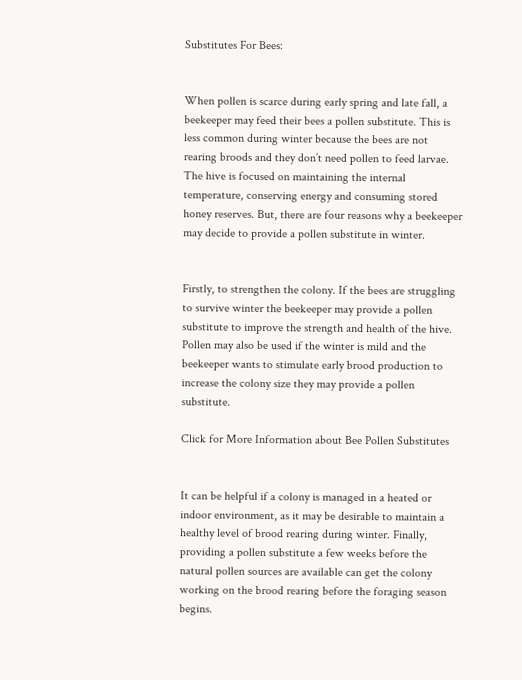Substitutes For Bees:


When pollen is scarce during early spring and late fall, a beekeeper may feed their bees a pollen substitute. This is less common during winter because the bees are not rearing broods and they don’t need pollen to feed larvae. The hive is focused on maintaining the internal temperature, conserving energy and consuming stored honey reserves. But, there are four reasons why a beekeeper may decide to provide a pollen substitute in winter.


Firstly, to strengthen the colony. If the bees are struggling to survive winter the beekeeper may provide a pollen substitute to improve the strength and health of the hive. Pollen may also be used if the winter is mild and the beekeeper wants to stimulate early brood production to increase the colony size they may provide a pollen substitute.

Click for More Information about Bee Pollen Substitutes


It can be helpful if a colony is managed in a heated or indoor environment, as it may be desirable to maintain a healthy level of brood rearing during winter. Finally, providing a pollen substitute a few weeks before the natural pollen sources are available can get the colony working on the brood rearing before the foraging season begins.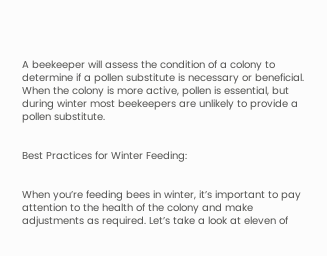A beekeeper will assess the condition of a colony to determine if a pollen substitute is necessary or beneficial. When the colony is more active, pollen is essential, but during winter most beekeepers are unlikely to provide a pollen substitute.


Best Practices for Winter Feeding:


When you’re feeding bees in winter, it’s important to pay attention to the health of the colony and make adjustments as required. Let’s take a look at eleven of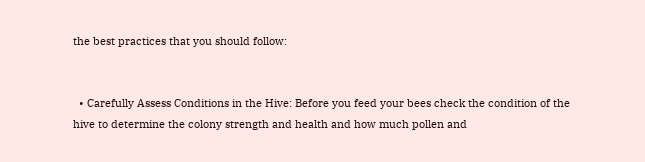the best practices that you should follow:


  • Carefully Assess Conditions in the Hive: Before you feed your bees check the condition of the hive to determine the colony strength and health and how much pollen and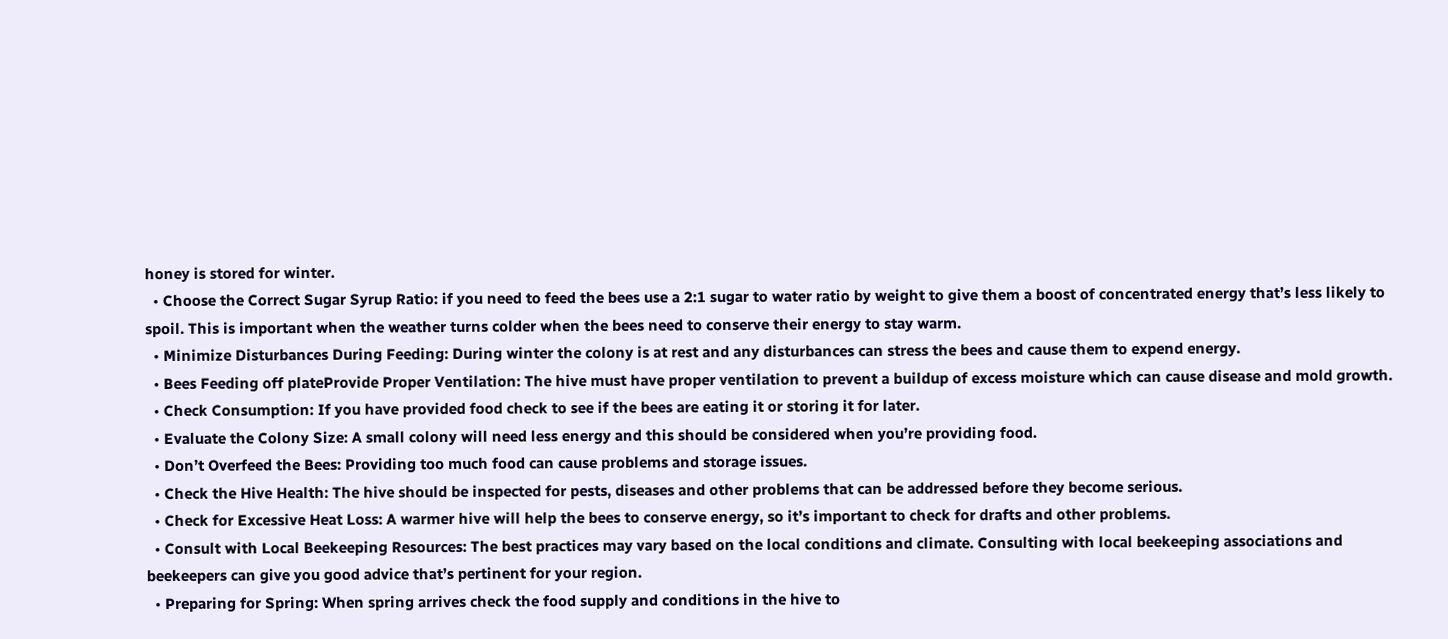honey is stored for winter.
  • Choose the Correct Sugar Syrup Ratio: if you need to feed the bees use a 2:1 sugar to water ratio by weight to give them a boost of concentrated energy that’s less likely to spoil. This is important when the weather turns colder when the bees need to conserve their energy to stay warm.
  • Minimize Disturbances During Feeding: During winter the colony is at rest and any disturbances can stress the bees and cause them to expend energy.
  • Bees Feeding off plateProvide Proper Ventilation: The hive must have proper ventilation to prevent a buildup of excess moisture which can cause disease and mold growth.
  • Check Consumption: If you have provided food check to see if the bees are eating it or storing it for later.
  • Evaluate the Colony Size: A small colony will need less energy and this should be considered when you’re providing food.
  • Don’t Overfeed the Bees: Providing too much food can cause problems and storage issues.
  • Check the Hive Health: The hive should be inspected for pests, diseases and other problems that can be addressed before they become serious.
  • Check for Excessive Heat Loss: A warmer hive will help the bees to conserve energy, so it’s important to check for drafts and other problems.
  • Consult with Local Beekeeping Resources: The best practices may vary based on the local conditions and climate. Consulting with local beekeeping associations and beekeepers can give you good advice that’s pertinent for your region.
  • Preparing for Spring: When spring arrives check the food supply and conditions in the hive to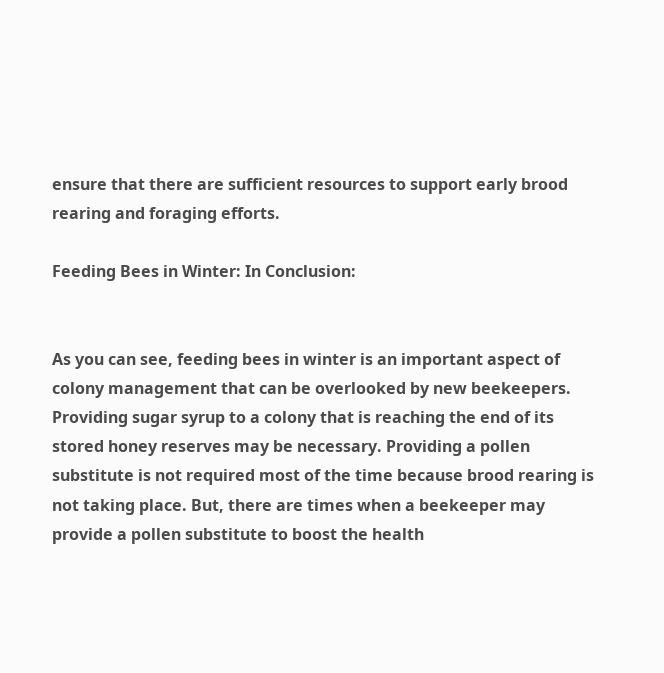ensure that there are sufficient resources to support early brood rearing and foraging efforts.

Feeding Bees in Winter: In Conclusion:


As you can see, feeding bees in winter is an important aspect of colony management that can be overlooked by new beekeepers. Providing sugar syrup to a colony that is reaching the end of its stored honey reserves may be necessary. Providing a pollen substitute is not required most of the time because brood rearing is not taking place. But, there are times when a beekeeper may provide a pollen substitute to boost the health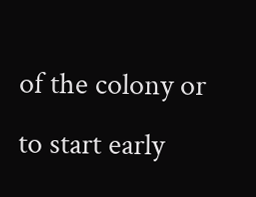of the colony or to start early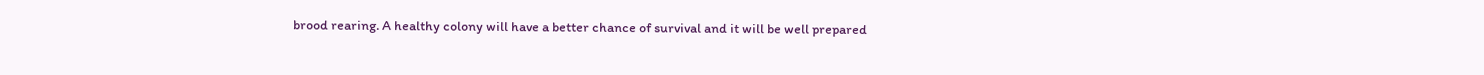brood rearing. A healthy colony will have a better chance of survival and it will be well prepared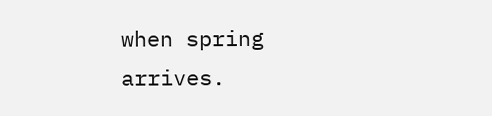when spring arrives.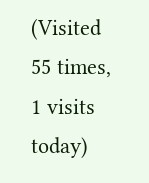(Visited 55 times, 1 visits today)